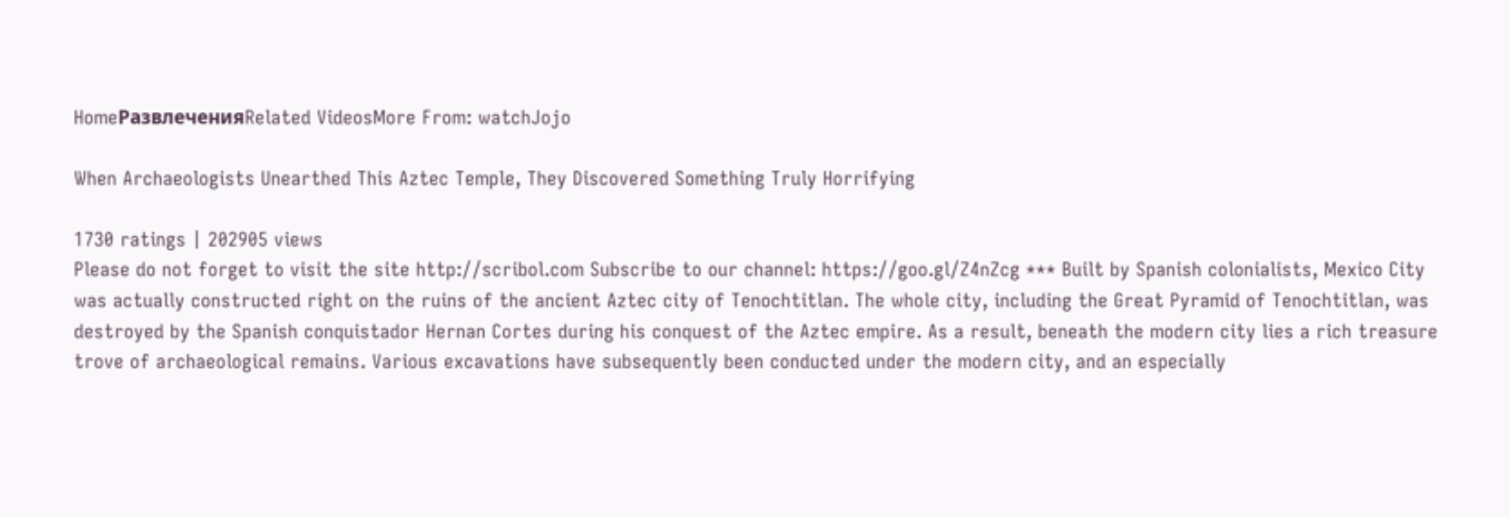HomeРазвлеченияRelated VideosMore From: watchJojo

When Archaeologists Unearthed This Aztec Temple, They Discovered Something Truly Horrifying

1730 ratings | 202905 views
Please do not forget to visit the site http://scribol.com Subscribe to our channel: https://goo.gl/Z4nZcg *** Built by Spanish colonialists, Mexico City was actually constructed right on the ruins of the ancient Aztec city of Tenochtitlan. The whole city, including the Great Pyramid of Tenochtitlan, was destroyed by the Spanish conquistador Hernan Cortes during his conquest of the Aztec empire. As a result, beneath the modern city lies a rich treasure trove of archaeological remains. Various excavations have subsequently been conducted under the modern city, and an especially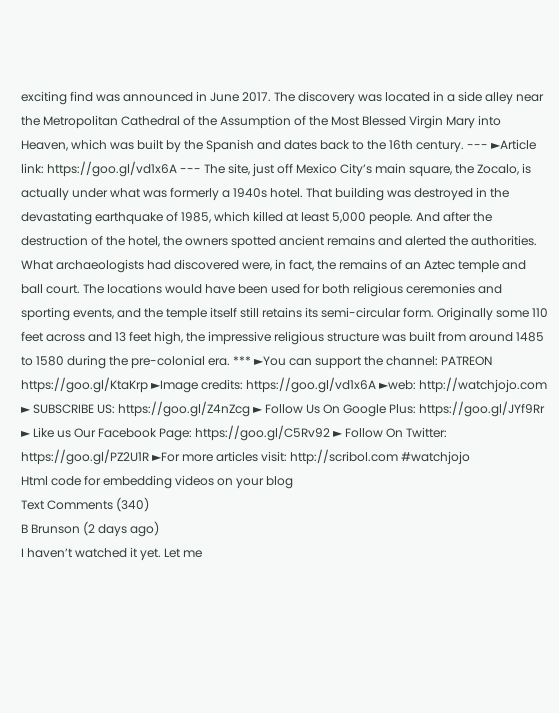exciting find was announced in June 2017. The discovery was located in a side alley near the Metropolitan Cathedral of the Assumption of the Most Blessed Virgin Mary into Heaven, which was built by the Spanish and dates back to the 16th century. --- ►Article link: https://goo.gl/vd1x6A --- The site, just off Mexico City’s main square, the Zocalo, is actually under what was formerly a 1940s hotel. That building was destroyed in the devastating earthquake of 1985, which killed at least 5,000 people. And after the destruction of the hotel, the owners spotted ancient remains and alerted the authorities. What archaeologists had discovered were, in fact, the remains of an Aztec temple and ball court. The locations would have been used for both religious ceremonies and sporting events, and the temple itself still retains its semi-circular form. Originally some 110 feet across and 13 feet high, the impressive religious structure was built from around 1485 to 1580 during the pre-colonial era. *** ►You can support the channel: PATREON https://goo.gl/KtaKrp ►Image credits: https://goo.gl/vd1x6A ►web: http://watchjojo.com ► SUBSCRIBE US: https://goo.gl/Z4nZcg ► Follow Us On Google Plus: https://goo.gl/JYf9Rr ► Like us Our Facebook Page: https://goo.gl/C5Rv92 ► Follow On Twitter: https://goo.gl/PZ2U1R ►For more articles visit: http://scribol.com #watchjojo
Html code for embedding videos on your blog
Text Comments (340)
B Brunson (2 days ago)
I haven’t watched it yet. Let me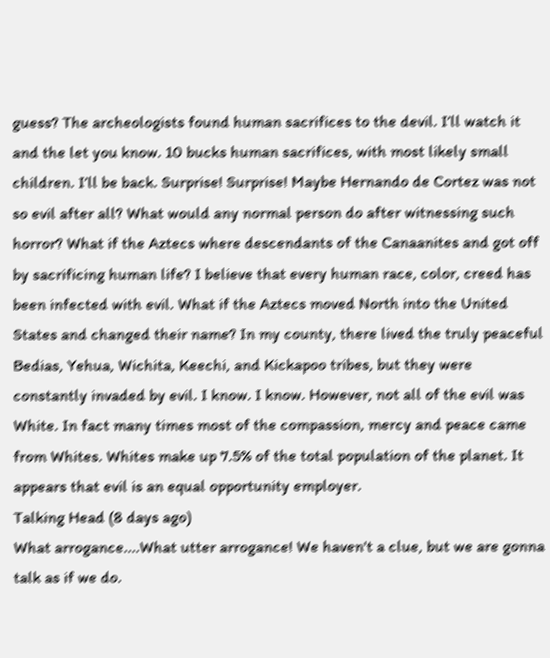guess? The archeologists found human sacrifices to the devil. I’ll watch it and the let you know. 10 bucks human sacrifices, with most likely small children. I’ll be back. Surprise! Surprise! Maybe Hernando de Cortez was not so evil after all? What would any normal person do after witnessing such horror? What if the Aztecs where descendants of the Canaanites and got off by sacrificing human life? I believe that every human race, color, creed has been infected with evil. What if the Aztecs moved North into the United States and changed their name? In my county, there lived the truly peaceful Bedias, Yehua, Wichita, Keechi, and Kickapoo tribes, but they were constantly invaded by evil. I know. I know. However, not all of the evil was White. In fact many times most of the compassion, mercy and peace came from Whites. Whites make up 7.5% of the total population of the planet. It appears that evil is an equal opportunity employer.
Talking Head (8 days ago)
What arrogance....What utter arrogance! We haven't a clue, but we are gonna talk as if we do.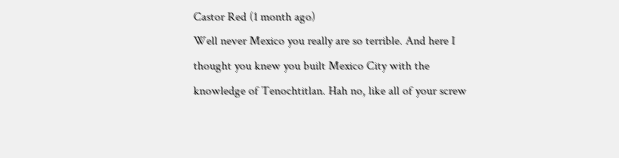Castor Red (1 month ago)
Well never Mexico you really are so terrible. And here I thought you knew you built Mexico City with the knowledge of Tenochtitlan. Hah no, like all of your screw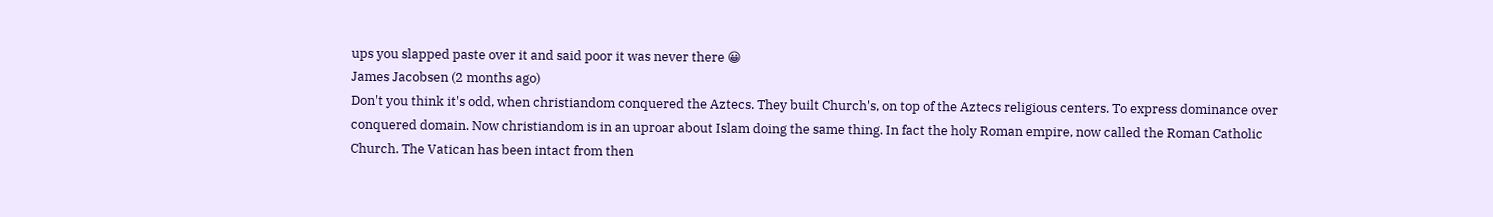ups you slapped paste over it and said poor it was never there 😀
James Jacobsen (2 months ago)
Don't you think it's odd, when christiandom conquered the Aztecs. They built Church's, on top of the Aztecs religious centers. To express dominance over conquered domain. Now christiandom is in an uproar about Islam doing the same thing. In fact the holy Roman empire, now called the Roman Catholic Church. The Vatican has been intact from then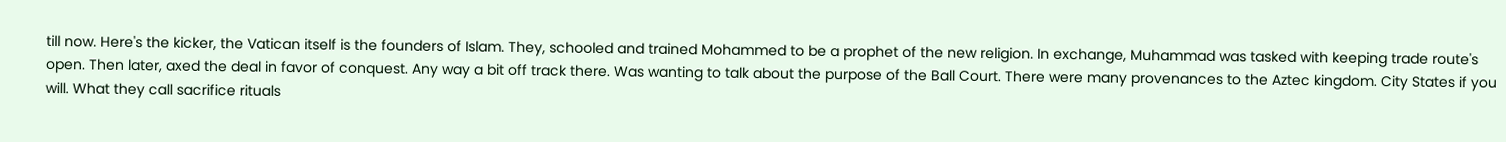till now. Here's the kicker, the Vatican itself is the founders of Islam. They, schooled and trained Mohammed to be a prophet of the new religion. In exchange, Muhammad was tasked with keeping trade route's open. Then later, axed the deal in favor of conquest. Any way a bit off track there. Was wanting to talk about the purpose of the Ball Court. There were many provenances to the Aztec kingdom. City States if you will. What they call sacrifice rituals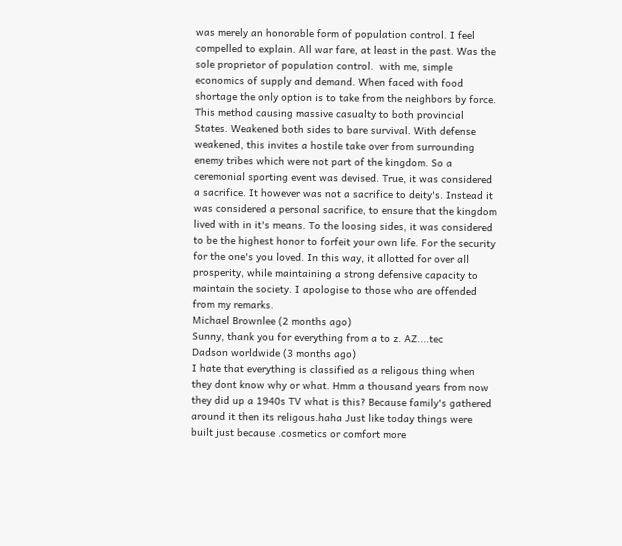was merely an honorable form of population control. I feel compelled to explain. All war fare, at least in the past. Was the sole proprietor of population control.  with me, simple economics of supply and demand. When faced with food shortage the only option is to take from the neighbors by force. This method causing massive casualty to both provincial States. Weakened both sides to bare survival. With defense weakened, this invites a hostile take over from surrounding enemy tribes which were not part of the kingdom. So a ceremonial sporting event was devised. True, it was considered a sacrifice. It however was not a sacrifice to deity's. Instead it was considered a personal sacrifice, to ensure that the kingdom lived with in it's means. To the loosing sides, it was considered to be the highest honor to forfeit your own life. For the security for the one's you loved. In this way, it allotted for over all prosperity, while maintaining a strong defensive capacity to maintain the society. I apologise to those who are offended from my remarks.
Michael Brownlee (2 months ago)
Sunny, thank you for everything from a to z. AZ....tec
Dadson worldwide (3 months ago)
I hate that everything is classified as a religous thing when they dont know why or what. Hmm a thousand years from now they did up a 1940s TV what is this? Because family's gathered around it then its religous.haha Just like today things were built just because .cosmetics or comfort more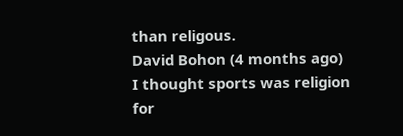than religous.
David Bohon (4 months ago)
I thought sports was religion for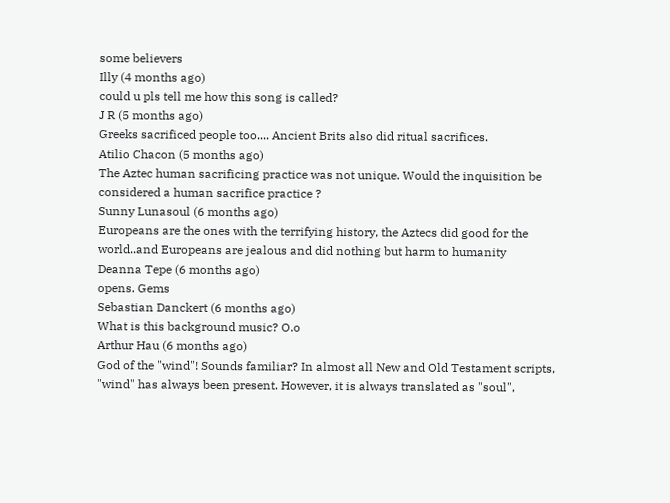some believers
Illy (4 months ago)
could u pls tell me how this song is called?
J R (5 months ago)
Greeks sacrificed people too.... Ancient Brits also did ritual sacrifices.
Atilio Chacon (5 months ago)
The Aztec human sacrificing practice was not unique. Would the inquisition be considered a human sacrifice practice ?
Sunny Lunasoul (6 months ago)
Europeans are the ones with the terrifying history, the Aztecs did good for the world..and Europeans are jealous and did nothing but harm to humanity
Deanna Tepe (6 months ago)
opens. Gems
Sebastian Danckert (6 months ago)
What is this background music? O.o
Arthur Hau (6 months ago)
God of the "wind"! Sounds familiar? In almost all New and Old Testament scripts, "wind" has always been present. However, it is always translated as "soul",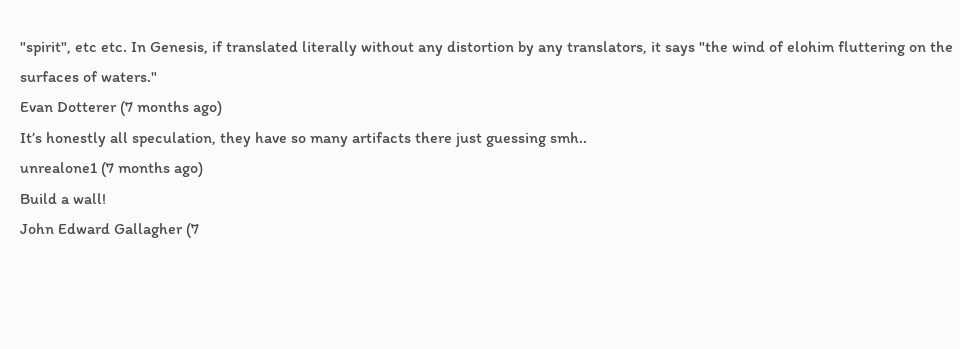"spirit", etc etc. In Genesis, if translated literally without any distortion by any translators, it says "the wind of elohim fluttering on the surfaces of waters."
Evan Dotterer (7 months ago)
It’s honestly all speculation, they have so many artifacts there just guessing smh..
unrealone1 (7 months ago)
Build a wall!
John Edward Gallagher (7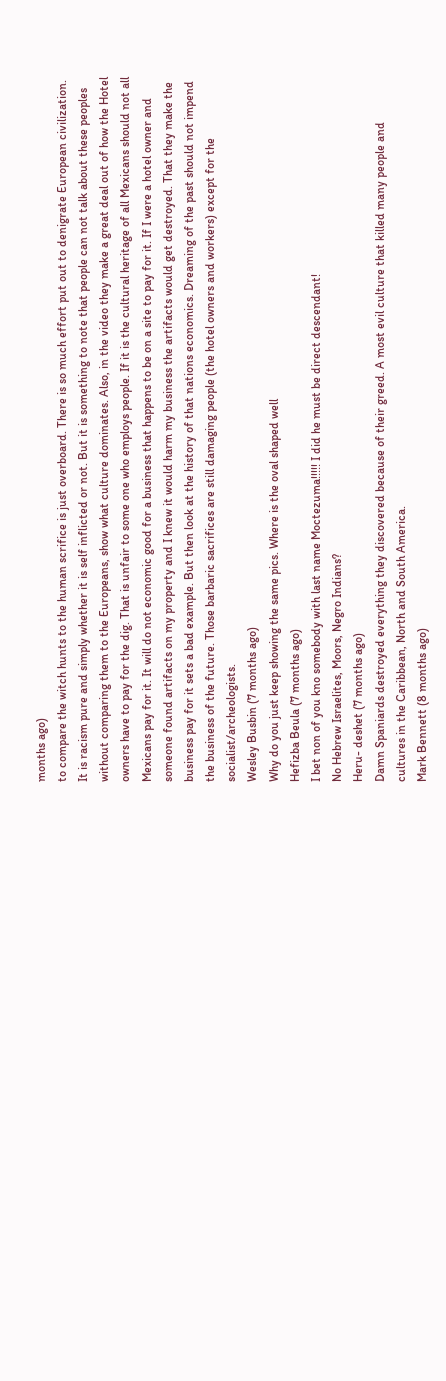months ago)
to compare the witch hunts to the human scrifice is just overboard. There is so much effort put out to denigrate European civilization. It is racism pure and simply whether it is self inflicted or not. But it is something to note that people can not talk about these peoples without comparing them to the Europeans, show what culture dominates. Also, in the video they make a great deal out of how the Hotel owners have to pay for the dig. That is unfair to some one who employs people. If it is the cultural heritage of all Mexicans should not all Mexicans pay for it. It will do not economic good for a business that happens to be on a site to pay for it. If I were a hotel owner and someone found artifacts on my property and I knew it would harm my business the artifacts would get destroyed. That they make the business pay for it sets a bad example. But then look at the history of that nations economics. Dreaming of the past should not impend the business of the future. Those barbaric sacrifices are still damaging people (the hotel owners and workers) except for the socialist/archeologists.
Wesley Busbin (7 months ago)
Why do you just keep showing the same pics. Where is the oval shaped well
Hefizba Beula (7 months ago)
I bet non of you kno somebody with last name Moctezuma!!!!! I did he must be direct descendant!
No Hebrew Israelites, Moors, Negro Indians?
Heru- deshet (7 months ago)
Damn Spaniards destroyed everything they discovered because of their greed. A most evil culture that killed many people and cultures in the Caribbean, North and South America.
Mark Bennett (8 months ago)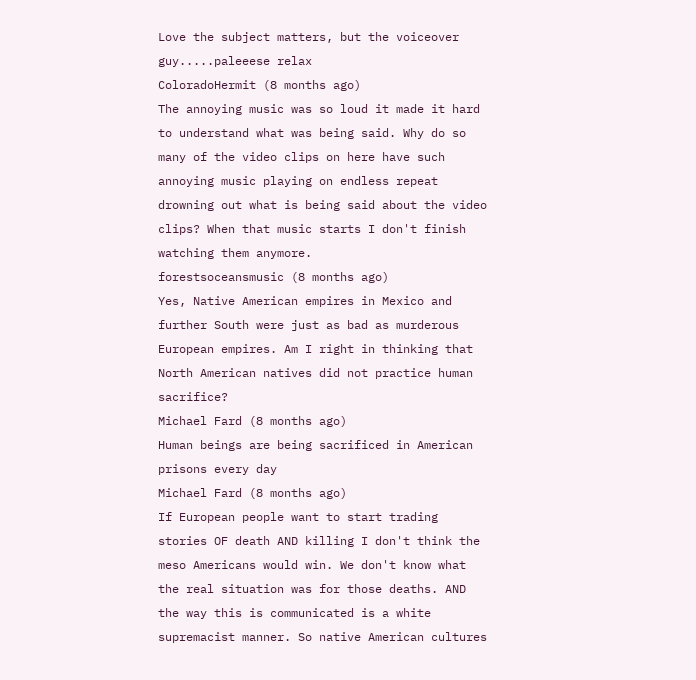Love the subject matters, but the voiceover guy.....paleeese relax
ColoradoHermit (8 months ago)
The annoying music was so loud it made it hard to understand what was being said. Why do so many of the video clips on here have such annoying music playing on endless repeat drowning out what is being said about the video clips? When that music starts I don't finish watching them anymore.
forestsoceansmusic (8 months ago)
Yes, Native American empires in Mexico and further South were just as bad as murderous European empires. Am I right in thinking that North American natives did not practice human sacrifice?
Michael Fard (8 months ago)
Human beings are being sacrificed in American prisons every day
Michael Fard (8 months ago)
If European people want to start trading stories OF death AND killing I don't think the meso Americans would win. We don't know what the real situation was for those deaths. AND the way this is communicated is a white supremacist manner. So native American cultures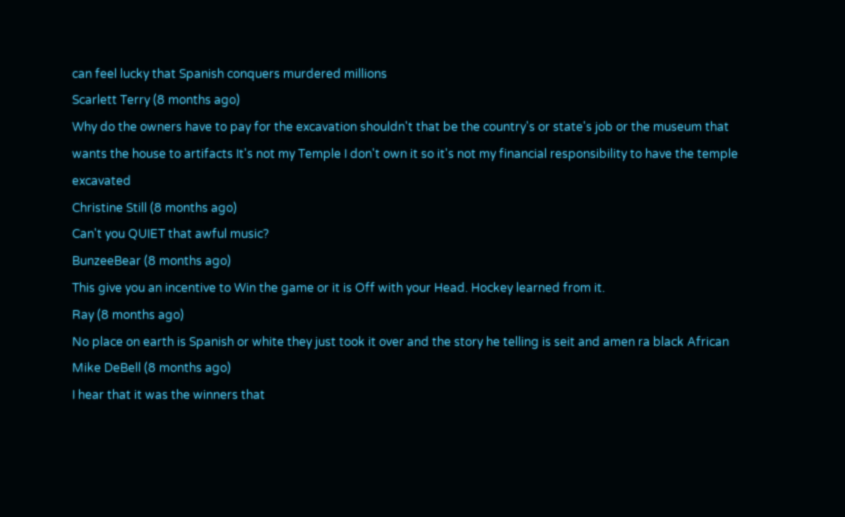can feel lucky that Spanish conquers murdered millions
Scarlett Terry (8 months ago)
Why do the owners have to pay for the excavation shouldn't that be the country's or state's job or the museum that wants the house to artifacts It's not my Temple I don't own it so it's not my financial responsibility to have the temple excavated
Christine Still (8 months ago)
Can't you QUIET that awful music?
BunzeeBear (8 months ago)
This give you an incentive to Win the game or it is Off with your Head. Hockey learned from it.
Ray (8 months ago)
No place on earth is Spanish or white they just took it over and the story he telling is seit and amen ra black African
Mike DeBell (8 months ago)
I hear that it was the winners that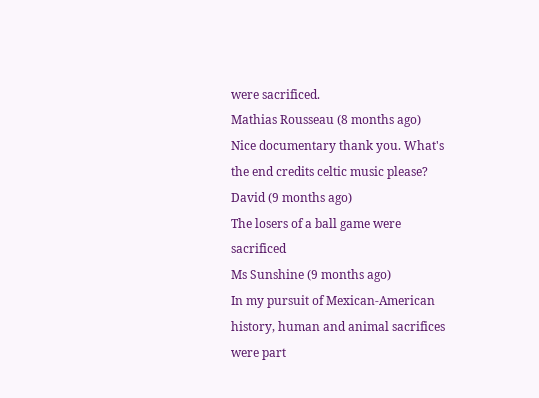were sacrificed.
Mathias Rousseau (8 months ago)
Nice documentary thank you. What's the end credits celtic music please?
David (9 months ago)
The losers of a ball game were sacrificed
Ms Sunshine (9 months ago)
In my pursuit of Mexican-American history, human and animal sacrifices were part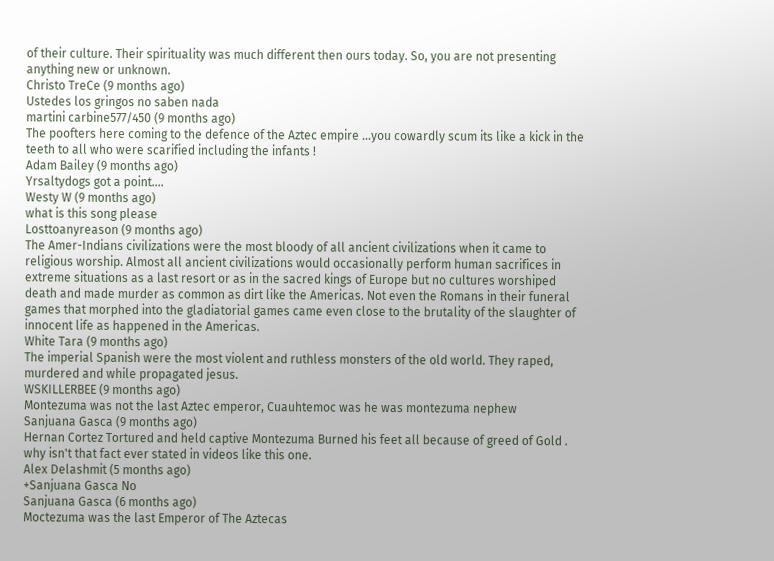of their culture. Their spirituality was much different then ours today. So, you are not presenting anything new or unknown.
Christo TreCe (9 months ago)
Ustedes los gringos no saben nada
martini carbine577/450 (9 months ago)
The poofters here coming to the defence of the Aztec empire ...you cowardly scum its like a kick in the teeth to all who were scarified including the infants !
Adam Bailey (9 months ago)
Yrsaltydogs got a point....
Westy W (9 months ago)
what is this song please
Losttoanyreason (9 months ago)
The Amer-Indians civilizations were the most bloody of all ancient civilizations when it came to religious worship. Almost all ancient civilizations would occasionally perform human sacrifices in extreme situations as a last resort or as in the sacred kings of Europe but no cultures worshiped death and made murder as common as dirt like the Americas. Not even the Romans in their funeral games that morphed into the gladiatorial games came even close to the brutality of the slaughter of innocent life as happened in the Americas.
White Tara (9 months ago)
The imperial Spanish were the most violent and ruthless monsters of the old world. They raped, murdered and while propagated jesus.
WSKILLERBEE (9 months ago)
Montezuma was not the last Aztec emperor, Cuauhtemoc was he was montezuma nephew
Sanjuana Gasca (9 months ago)
Hernan Cortez Tortured and held captive Montezuma Burned his feet all because of greed of Gold . why isn't that fact ever stated in videos like this one.
Alex Delashmit (5 months ago)
+Sanjuana Gasca No
Sanjuana Gasca (6 months ago)
Moctezuma was the last Emperor of The Aztecas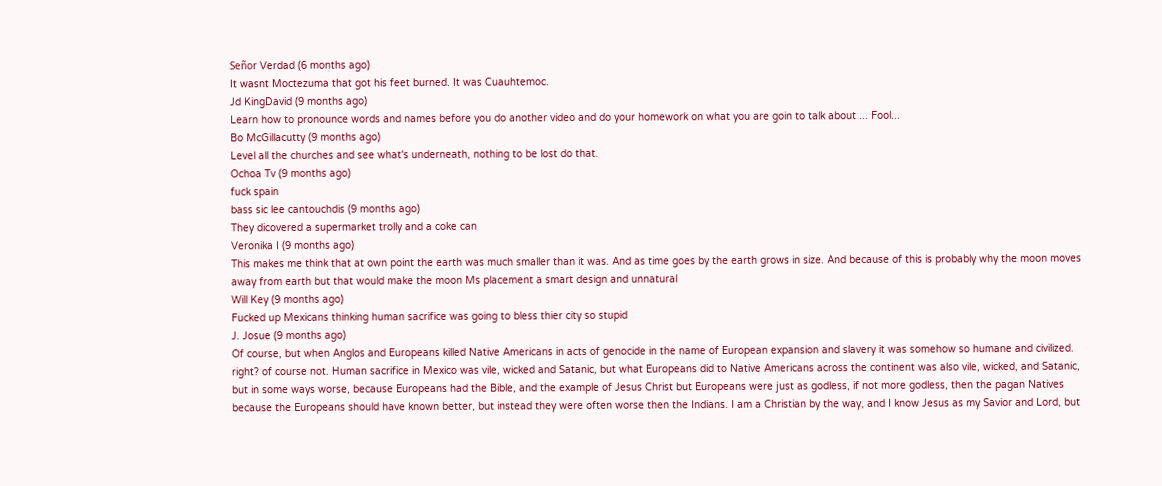Señor Verdad (6 months ago)
It wasnt Moctezuma that got his feet burned. It was Cuauhtemoc.
Jd KingDavid (9 months ago)
Learn how to pronounce words and names before you do another video and do your homework on what you are goin to talk about ... Fool...
Bo McGillacutty (9 months ago)
Level all the churches and see what's underneath, nothing to be lost do that.
Ochoa Tv (9 months ago)
fuck spain
bass sic lee cantouchdis (9 months ago)
They dicovered a supermarket trolly and a coke can
Veronika I (9 months ago)
This makes me think that at own point the earth was much smaller than it was. And as time goes by the earth grows in size. And because of this is probably why the moon moves away from earth but that would make the moon Ms placement a smart design and unnatural
Will Key (9 months ago)
Fucked up Mexicans thinking human sacrifice was going to bless thier city so stupid
J. Josue (9 months ago)
Of course, but when Anglos and Europeans killed Native Americans in acts of genocide in the name of European expansion and slavery it was somehow so humane and civilized. right? of course not. Human sacrifice in Mexico was vile, wicked and Satanic, but what Europeans did to Native Americans across the continent was also vile, wicked, and Satanic, but in some ways worse, because Europeans had the Bible, and the example of Jesus Christ but Europeans were just as godless, if not more godless, then the pagan Natives because the Europeans should have known better, but instead they were often worse then the Indians. I am a Christian by the way, and I know Jesus as my Savior and Lord, but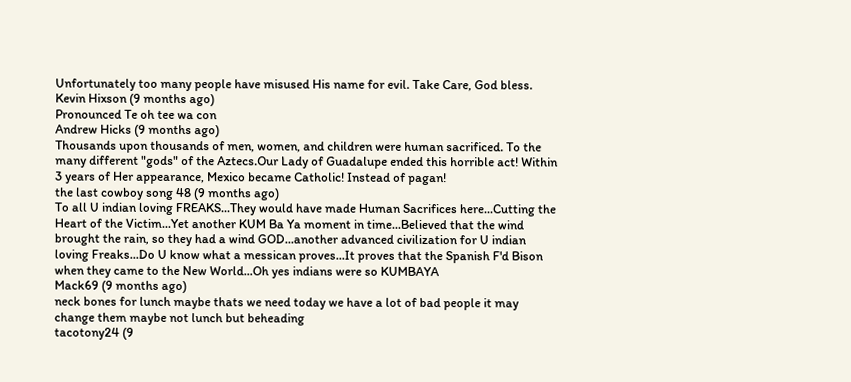Unfortunately too many people have misused His name for evil. Take Care, God bless.
Kevin Hixson (9 months ago)
Pronounced Te oh tee wa con
Andrew Hicks (9 months ago)
Thousands upon thousands of men, women, and children were human sacrificed. To the many different "gods" of the Aztecs.Our Lady of Guadalupe ended this horrible act! Within 3 years of Her appearance, Mexico became Catholic! Instead of pagan!
the last cowboy song 48 (9 months ago)
To all U indian loving FREAKS...They would have made Human Sacrifices here...Cutting the Heart of the Victim...Yet another KUM Ba Ya moment in time...Believed that the wind brought the rain, so they had a wind GOD...another advanced civilization for U indian loving Freaks...Do U know what a messican proves...It proves that the Spanish F'd Bison when they came to the New World...Oh yes indians were so KUMBAYA
Mack69 (9 months ago)
neck bones for lunch maybe thats we need today we have a lot of bad people it may change them maybe not lunch but beheading
tacotony24 (9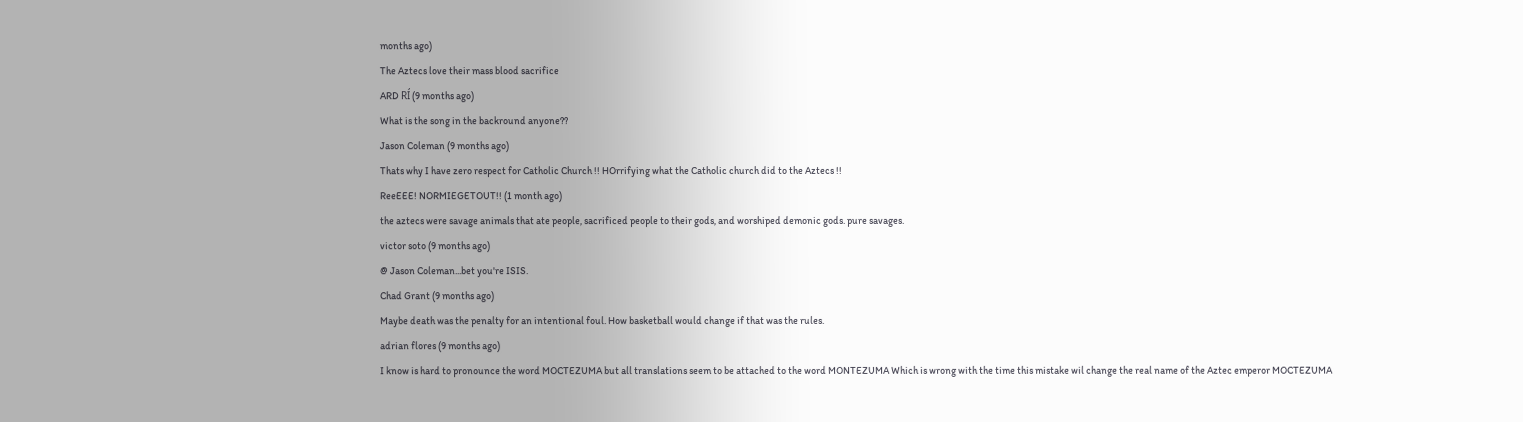months ago)
The Aztecs love their mass blood sacrifice
ARD RÍ (9 months ago)
What is the song in the backround anyone??
Jason Coleman (9 months ago)
Thats why I have zero respect for Catholic Church !! HOrrifying what the Catholic church did to the Aztecs !!
ReeEEE! NORMIEGETOUT!! (1 month ago)
the aztecs were savage animals that ate people, sacrificed people to their gods, and worshiped demonic gods. pure savages.
victor soto (9 months ago)
@ Jason Coleman...bet you're ISIS.
Chad Grant (9 months ago)
Maybe death was the penalty for an intentional foul. How basketball would change if that was the rules.
adrian flores (9 months ago)
I know is hard to pronounce the word MOCTEZUMA but all translations seem to be attached to the word MONTEZUMA Which is wrong with the time this mistake wil change the real name of the Aztec emperor MOCTEZUMA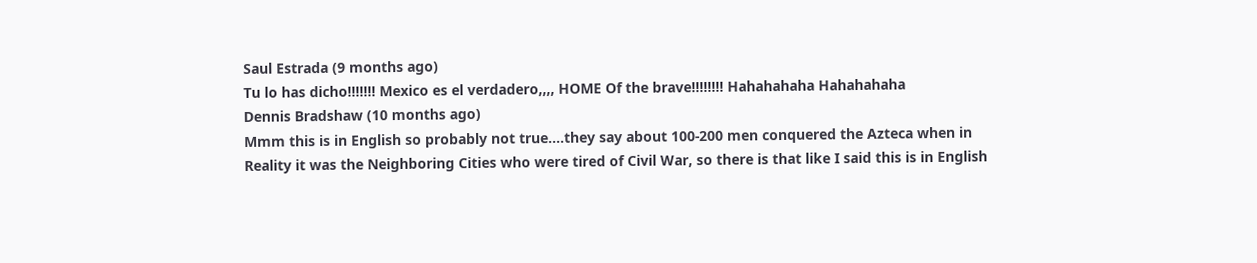Saul Estrada (9 months ago)
Tu lo has dicho!!!!!!! Mexico es el verdadero,,,, HOME Of the brave!!!!!!!! Hahahahaha Hahahahaha
Dennis Bradshaw (10 months ago)
Mmm this is in English so probably not true....they say about 100-200 men conquered the Azteca when in Reality it was the Neighboring Cities who were tired of Civil War, so there is that like I said this is in English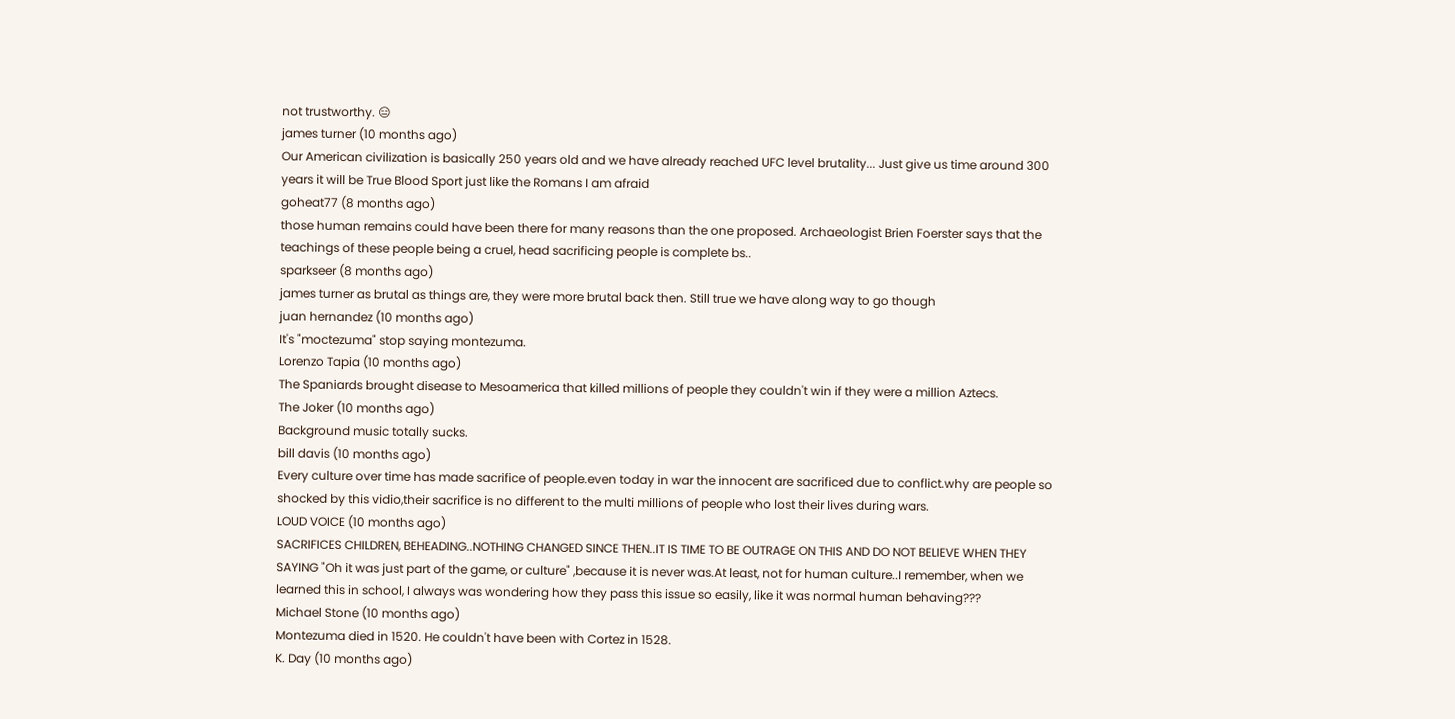not trustworthy. 😑
james turner (10 months ago)
Our American civilization is basically 250 years old and we have already reached UFC level brutality... Just give us time around 300 years it will be True Blood Sport just like the Romans I am afraid
goheat77 (8 months ago)
those human remains could have been there for many reasons than the one proposed. Archaeologist Brien Foerster says that the teachings of these people being a cruel, head sacrificing people is complete bs..
sparkseer (8 months ago)
james turner as brutal as things are, they were more brutal back then. Still true we have along way to go though
juan hernandez (10 months ago)
It's "moctezuma" stop saying montezuma.
Lorenzo Tapia (10 months ago)
The Spaniards brought disease to Mesoamerica that killed millions of people they couldn't win if they were a million Aztecs.
The Joker (10 months ago)
Background music totally sucks.
bill davis (10 months ago)
Every culture over time has made sacrifice of people.even today in war the innocent are sacrificed due to conflict.why are people so shocked by this vidio,their sacrifice is no different to the multi millions of people who lost their lives during wars.
LOUD VOICE (10 months ago)
SACRIFICES CHILDREN, BEHEADING..NOTHING CHANGED SINCE THEN..IT IS TIME TO BE OUTRAGE ON THIS AND DO NOT BELIEVE WHEN THEY SAYING "Oh it was just part of the game, or culture" ,because it is never was.At least, not for human culture..I remember, when we learned this in school, I always was wondering how they pass this issue so easily, like it was normal human behaving???
Michael Stone (10 months ago)
Montezuma died in 1520. He couldn't have been with Cortez in 1528.
K. Day (10 months ago)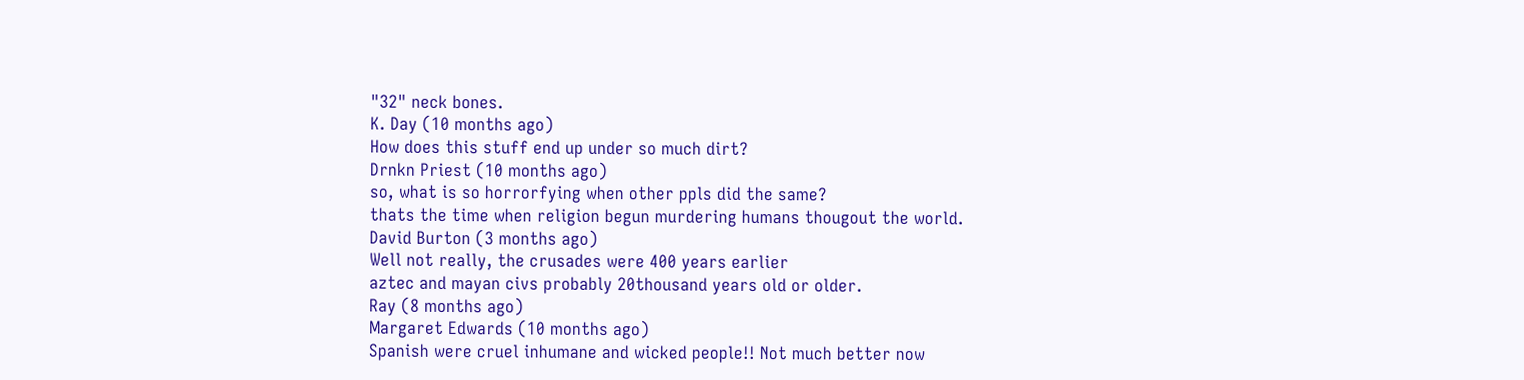"32" neck bones.
K. Day (10 months ago)
How does this stuff end up under so much dirt?
Drnkn Priest (10 months ago)
so, what is so horrorfying when other ppls did the same?
thats the time when religion begun murdering humans thougout the world.
David Burton (3 months ago)
Well not really, the crusades were 400 years earlier
aztec and mayan civs probably 20thousand years old or older.
Ray (8 months ago)
Margaret Edwards (10 months ago)
Spanish were cruel inhumane and wicked people!! Not much better now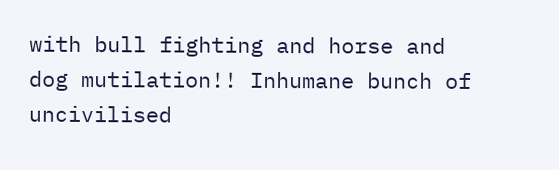with bull fighting and horse and dog mutilation!! Inhumane bunch of uncivilised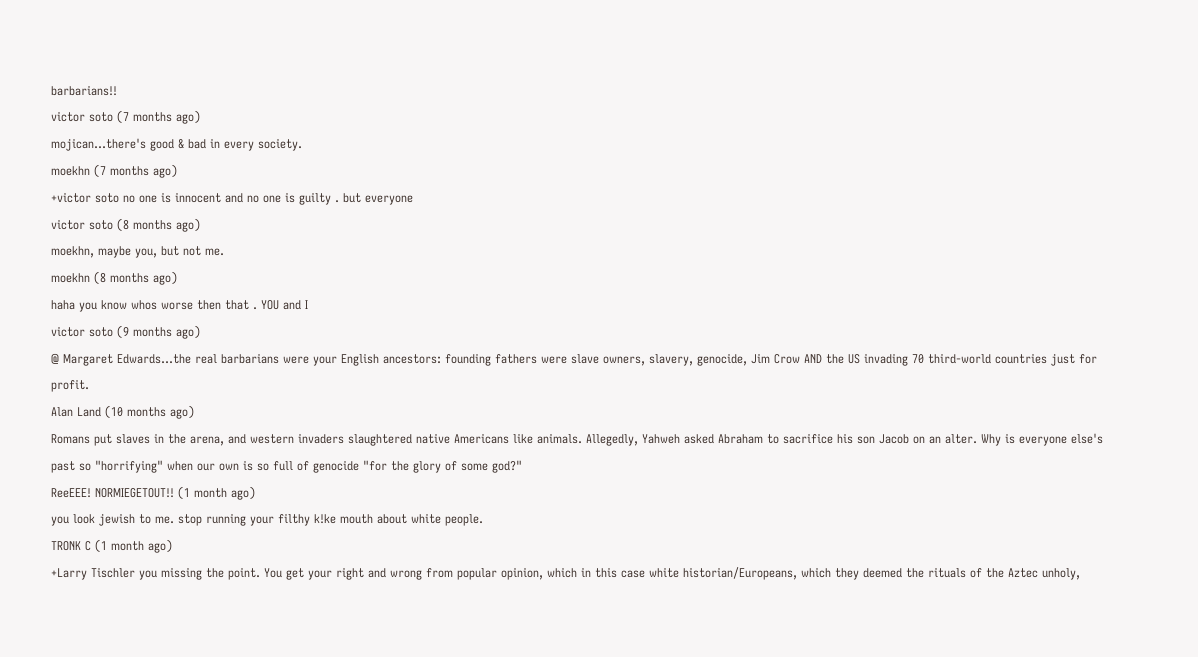barbarians!!
victor soto (7 months ago)
mojican...there's good & bad in every society.
moekhn (7 months ago)
+victor soto no one is innocent and no one is guilty . but everyone
victor soto (8 months ago)
moekhn, maybe you, but not me.
moekhn (8 months ago)
haha you know whos worse then that . YOU and I
victor soto (9 months ago)
@ Margaret Edwards...the real barbarians were your English ancestors: founding fathers were slave owners, slavery, genocide, Jim Crow AND the US invading 70 third-world countries just for profit.
Alan Land (10 months ago)
Romans put slaves in the arena, and western invaders slaughtered native Americans like animals. Allegedly, Yahweh asked Abraham to sacrifice his son Jacob on an alter. Why is everyone else's past so "horrifying" when our own is so full of genocide "for the glory of some god?"
ReeEEE! NORMIEGETOUT!! (1 month ago)
you look jewish to me. stop running your filthy k!ke mouth about white people.
TRONK C (1 month ago)
+Larry Tischler you missing the point. You get your right and wrong from popular opinion, which in this case white historian/Europeans, which they deemed the rituals of the Aztec unholy,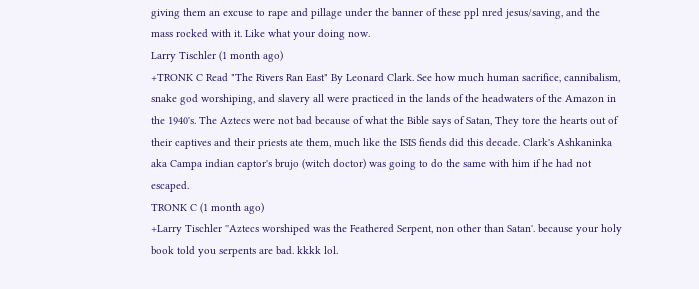giving them an excuse to rape and pillage under the banner of these ppl nred jesus/saving, and the mass rocked with it. Like what your doing now.
Larry Tischler (1 month ago)
+TRONK C Read "The Rivers Ran East" By Leonard Clark. See how much human sacrifice, cannibalism, snake god worshiping, and slavery all were practiced in the lands of the headwaters of the Amazon in the 1940's. The Aztecs were not bad because of what the Bible says of Satan, They tore the hearts out of their captives and their priests ate them, much like the ISIS fiends did this decade. Clark's Ashkaninka aka Campa indian captor's brujo (witch doctor) was going to do the same with him if he had not escaped.
TRONK C (1 month ago)
+Larry Tischler ''Aztecs worshiped was the Feathered Serpent, non other than Satan'. because your holy book told you serpents are bad. kkkk lol.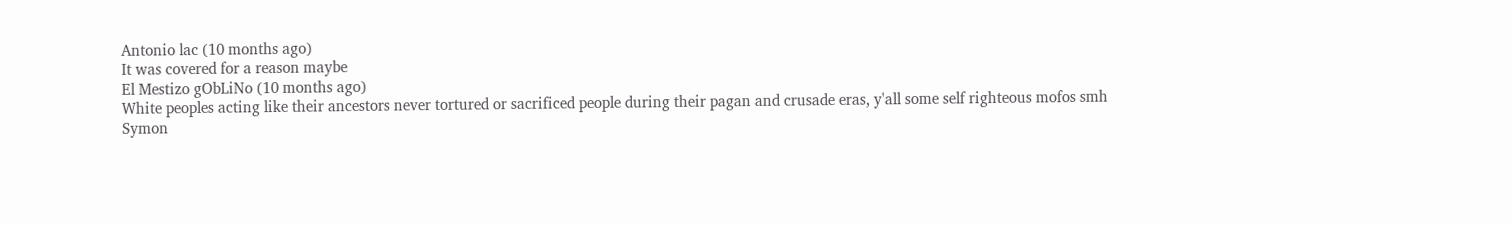Antonio lac (10 months ago)
It was covered for a reason maybe
El Mestizo gObLiNo (10 months ago)
White peoples acting like their ancestors never tortured or sacrificed people during their pagan and crusade eras, y'all some self righteous mofos smh
Symon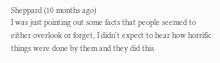Sheppard (10 months ago)
I was just pointing out some facts that people seemed to either overlook or forget, I didn't expect to hear how horrific things were done by them and they did this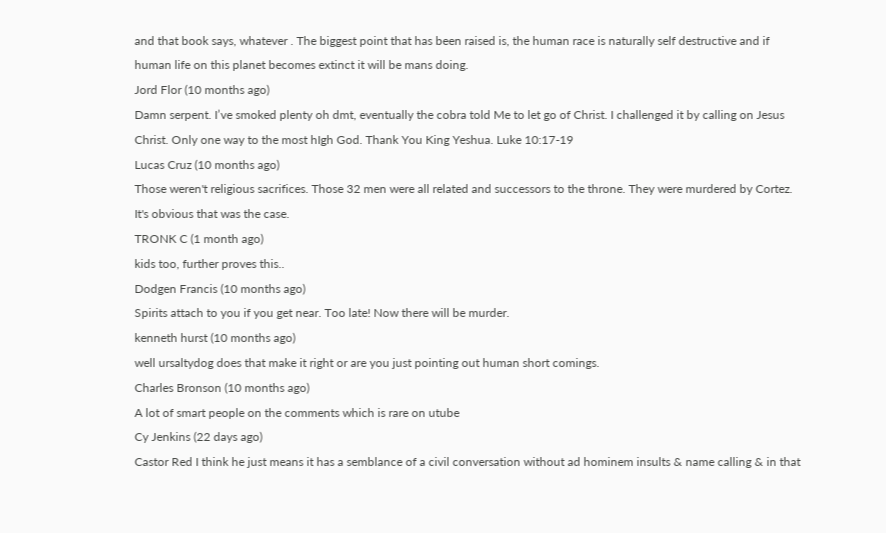and that book says, whatever . The biggest point that has been raised is, the human race is naturally self destructive and if human life on this planet becomes extinct it will be mans doing.
Jord Flor (10 months ago)
Damn serpent. I’ve smoked plenty oh dmt, eventually the cobra told Me to let go of Christ. I challenged it by calling on Jesus Christ. Only one way to the most hIgh God. Thank You King Yeshua. Luke 10:17-19
Lucas Cruz (10 months ago)
Those weren't religious sacrifices. Those 32 men were all related and successors to the throne. They were murdered by Cortez. It's obvious that was the case.
TRONK C (1 month ago)
kids too, further proves this..
Dodgen Francis (10 months ago)
Spirits attach to you if you get near. Too late! Now there will be murder.
kenneth hurst (10 months ago)
well ursaltydog does that make it right or are you just pointing out human short comings.
Charles Bronson (10 months ago)
A lot of smart people on the comments which is rare on utube
Cy Jenkins (22 days ago)
Castor Red I think he just means it has a semblance of a civil conversation without ad hominem insults & name calling & in that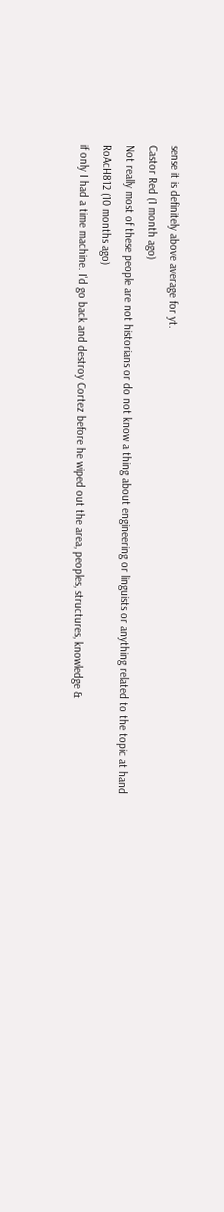sense it is definitely above average for yt.
Castor Red (1 month ago)
Not really most of these people are not historians or do not know a thing about engineering or linguists or anything related to the topic at hand
RoAcH812 (10 months ago)
if only I had a time machine. I'd go back and destroy Cortez before he wiped out the area, peoples, structures, knowledge &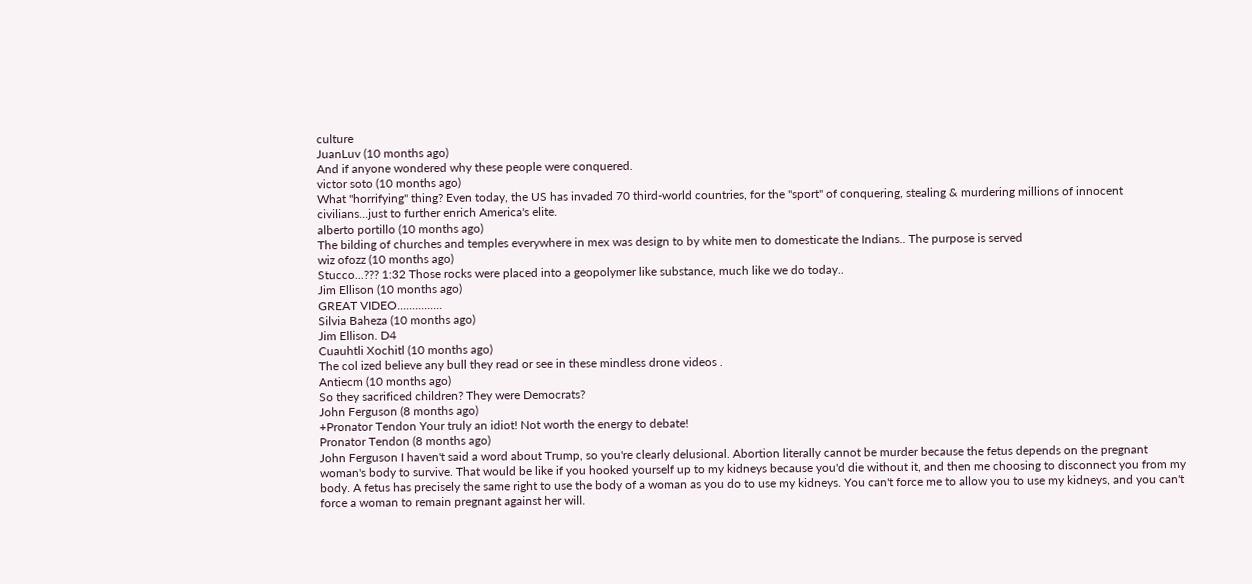culture
JuanLuv (10 months ago)
And if anyone wondered why these people were conquered.
victor soto (10 months ago)
What "horrifying" thing? Even today, the US has invaded 70 third-world countries, for the "sport" of conquering, stealing & murdering millions of innocent civilians...just to further enrich America's elite.
alberto portillo (10 months ago)
The bilding of churches and temples everywhere in mex was design to by white men to domesticate the Indians.. The purpose is served
wiz ofozz (10 months ago)
Stucco...??? 1:32 Those rocks were placed into a geopolymer like substance, much like we do today..
Jim Ellison (10 months ago)
GREAT VIDEO...............
Silvia Baheza (10 months ago)
Jim Ellison. D4
Cuauhtli Xochitl (10 months ago)
The col ized believe any bull they read or see in these mindless drone videos .
Antiecm (10 months ago)
So they sacrificed children? They were Democrats?
John Ferguson (8 months ago)
+Pronator Tendon Your truly an idiot! Not worth the energy to debate!
Pronator Tendon (8 months ago)
John Ferguson I haven't said a word about Trump, so you're clearly delusional. Abortion literally cannot be murder because the fetus depends on the pregnant woman's body to survive. That would be like if you hooked yourself up to my kidneys because you'd die without it, and then me choosing to disconnect you from my body. A fetus has precisely the same right to use the body of a woman as you do to use my kidneys. You can't force me to allow you to use my kidneys, and you can't force a woman to remain pregnant against her will.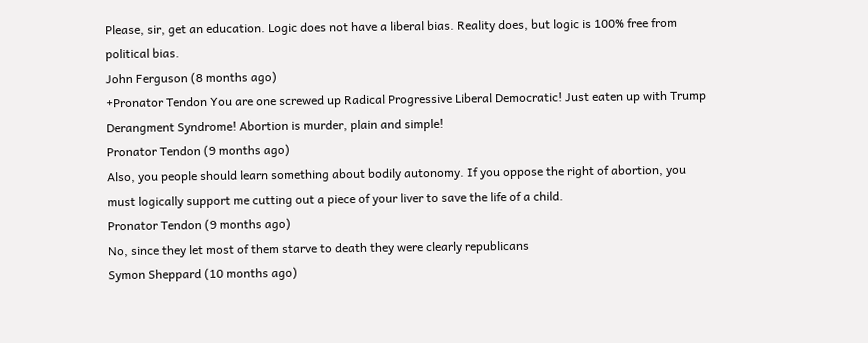Please, sir, get an education. Logic does not have a liberal bias. Reality does, but logic is 100% free from political bias.
John Ferguson (8 months ago)
+Pronator Tendon You are one screwed up Radical Progressive Liberal Democratic! Just eaten up with Trump Derangment Syndrome! Abortion is murder, plain and simple!
Pronator Tendon (9 months ago)
Also, you people should learn something about bodily autonomy. If you oppose the right of abortion, you must logically support me cutting out a piece of your liver to save the life of a child.
Pronator Tendon (9 months ago)
No, since they let most of them starve to death they were clearly republicans
Symon Sheppard (10 months ago)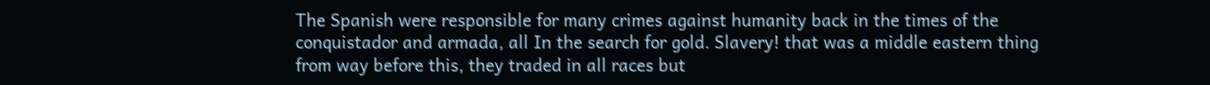The Spanish were responsible for many crimes against humanity back in the times of the conquistador and armada, all In the search for gold. Slavery! that was a middle eastern thing from way before this, they traded in all races but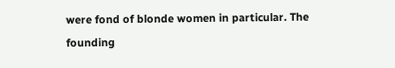were fond of blonde women in particular. The founding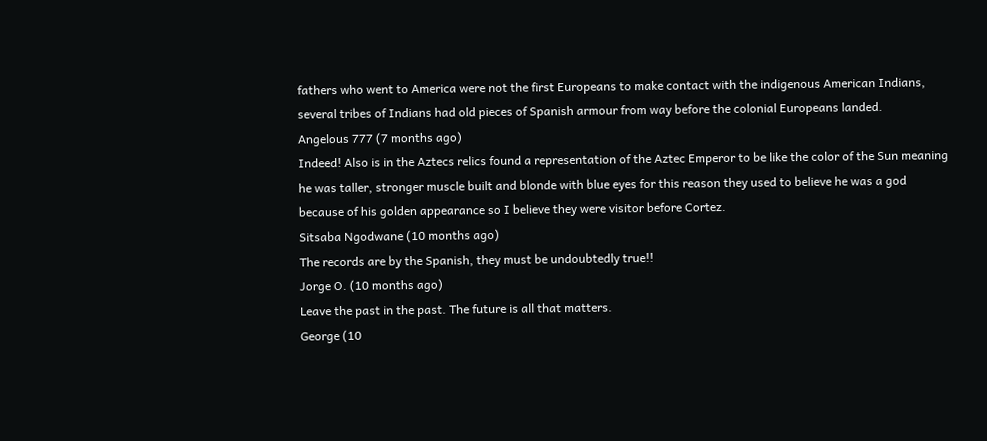fathers who went to America were not the first Europeans to make contact with the indigenous American Indians, several tribes of Indians had old pieces of Spanish armour from way before the colonial Europeans landed.
Angelous 777 (7 months ago)
Indeed! Also is in the Aztecs relics found a representation of the Aztec Emperor to be like the color of the Sun meaning he was taller, stronger muscle built and blonde with blue eyes for this reason they used to believe he was a god because of his golden appearance so I believe they were visitor before Cortez.
Sitsaba Ngodwane (10 months ago)
The records are by the Spanish, they must be undoubtedly true!!
Jorge O. (10 months ago)
Leave the past in the past. The future is all that matters.
George (10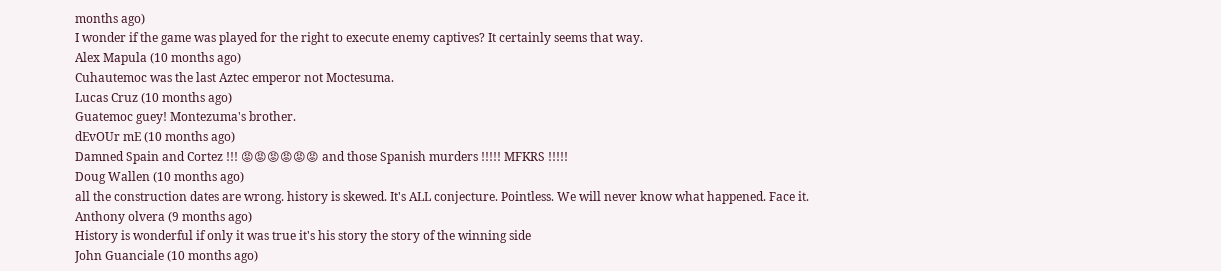months ago)
I wonder if the game was played for the right to execute enemy captives? It certainly seems that way.
Alex Mapula (10 months ago)
Cuhautemoc was the last Aztec emperor not Moctesuma.
Lucas Cruz (10 months ago)
Guatemoc guey! Montezuma's brother.
dEvOUr mE (10 months ago)
Damned Spain and Cortez !!! 😡😡😡😡😡😡 and those Spanish murders !!!!! MFKRS !!!!!
Doug Wallen (10 months ago)
all the construction dates are wrong. history is skewed. It's ALL conjecture. Pointless. We will never know what happened. Face it.
Anthony olvera (9 months ago)
History is wonderful if only it was true it's his story the story of the winning side
John Guanciale (10 months ago)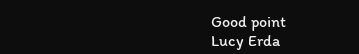Good point
Lucy Erda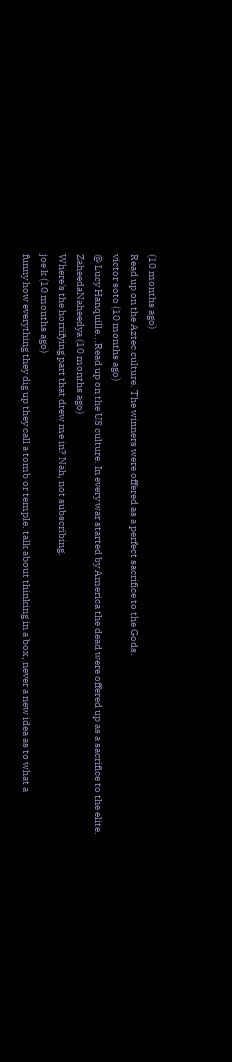(10 months ago)
Read up on the Aztec culture. The winners were offered as a perfect sacrifice to the Gods.
victor soto (10 months ago)
@ Lucy Hanquille...Read up on the US culture. In every war started by America the dead were offered up as a sacrifice to the elite.
ZaheedaNaheedya (10 months ago)
Where's the horrifying part that drew me in? Nah, not subscribing.
joe k (10 months ago)
funny how everything they dig up they call a tomb or temple. talk about thinking in a box, never a new idea as to what a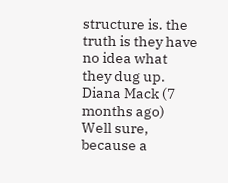structure is. the truth is they have no idea what they dug up.
Diana Mack (7 months ago)
Well sure, because a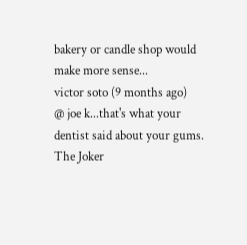bakery or candle shop would make more sense...
victor soto (9 months ago)
@ joe k...that's what your dentist said about your gums.
The Joker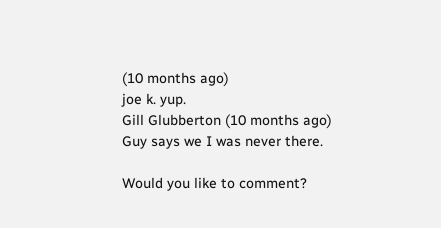(10 months ago)
joe k. yup.
Gill Glubberton (10 months ago)
Guy says we I was never there.

Would you like to comment?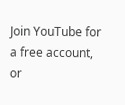Join YouTube for a free account, or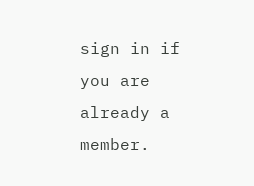sign in if you are already a member.